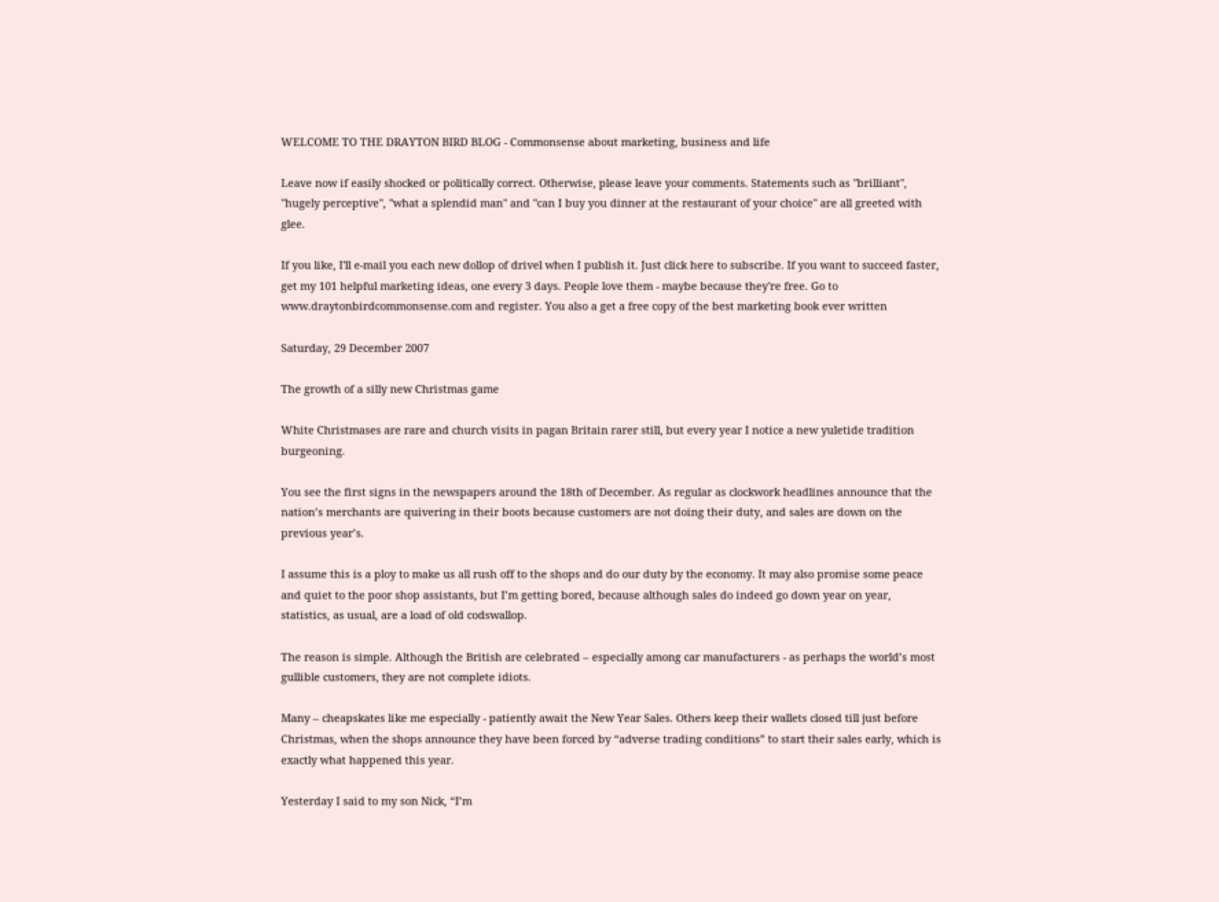WELCOME TO THE DRAYTON BIRD BLOG - Commonsense about marketing, business and life

Leave now if easily shocked or politically correct. Otherwise, please leave your comments. Statements such as "brilliant", "hugely perceptive", "what a splendid man" and "can I buy you dinner at the restaurant of your choice" are all greeted with glee.

If you like, I'll e-mail you each new dollop of drivel when I publish it. Just click here to subscribe. If you want to succeed faster, get my 101 helpful marketing ideas, one every 3 days. People love them - maybe because they're free. Go to www.draytonbirdcommonsense.com and register. You also a get a free copy of the best marketing book ever written

Saturday, 29 December 2007

The growth of a silly new Christmas game

White Christmases are rare and church visits in pagan Britain rarer still, but every year I notice a new yuletide tradition burgeoning.

You see the first signs in the newspapers around the 18th of December. As regular as clockwork headlines announce that the nation’s merchants are quivering in their boots because customers are not doing their duty, and sales are down on the previous year’s.

I assume this is a ploy to make us all rush off to the shops and do our duty by the economy. It may also promise some peace and quiet to the poor shop assistants, but I’m getting bored, because although sales do indeed go down year on year, statistics, as usual, are a load of old codswallop.

The reason is simple. Although the British are celebrated – especially among car manufacturers - as perhaps the world’s most gullible customers, they are not complete idiots.

Many – cheapskates like me especially - patiently await the New Year Sales. Others keep their wallets closed till just before Christmas, when the shops announce they have been forced by “adverse trading conditions” to start their sales early, which is exactly what happened this year.

Yesterday I said to my son Nick, “I’m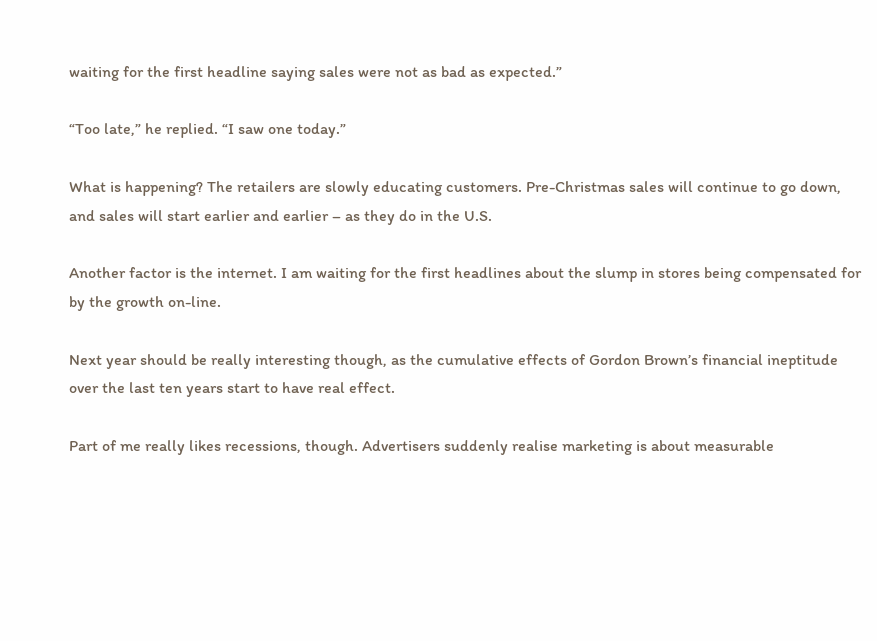waiting for the first headline saying sales were not as bad as expected.”

“Too late,” he replied. “I saw one today.”

What is happening? The retailers are slowly educating customers. Pre-Christmas sales will continue to go down, and sales will start earlier and earlier – as they do in the U.S.

Another factor is the internet. I am waiting for the first headlines about the slump in stores being compensated for by the growth on-line.

Next year should be really interesting though, as the cumulative effects of Gordon Brown’s financial ineptitude over the last ten years start to have real effect.

Part of me really likes recessions, though. Advertisers suddenly realise marketing is about measurable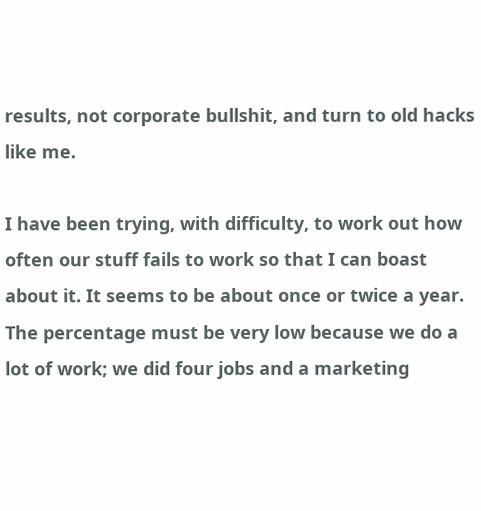results, not corporate bullshit, and turn to old hacks like me.

I have been trying, with difficulty, to work out how often our stuff fails to work so that I can boast about it. It seems to be about once or twice a year. The percentage must be very low because we do a lot of work; we did four jobs and a marketing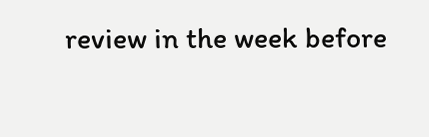review in the week before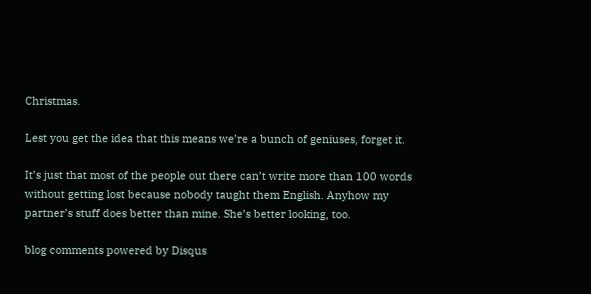Christmas.

Lest you get the idea that this means we’re a bunch of geniuses, forget it.

It’s just that most of the people out there can’t write more than 100 words without getting lost because nobody taught them English. Anyhow my partner’s stuff does better than mine. She’s better looking, too.

blog comments powered by Disqus